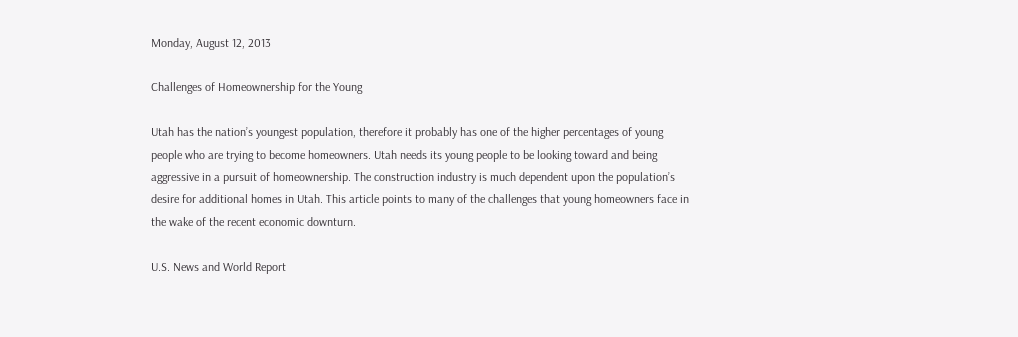Monday, August 12, 2013

Challenges of Homeownership for the Young

Utah has the nation’s youngest population, therefore it probably has one of the higher percentages of young people who are trying to become homeowners. Utah needs its young people to be looking toward and being aggressive in a pursuit of homeownership. The construction industry is much dependent upon the population’s desire for additional homes in Utah. This article points to many of the challenges that young homeowners face in the wake of the recent economic downturn.

U.S. News and World Report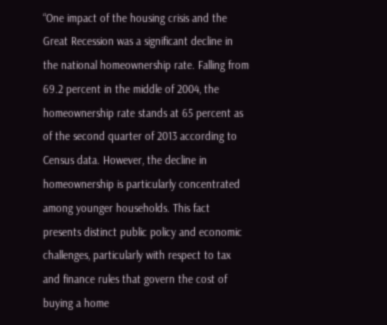“One impact of the housing crisis and the Great Recession was a significant decline in the national homeownership rate. Falling from 69.2 percent in the middle of 2004, the homeownership rate stands at 65 percent as of the second quarter of 2013 according to Census data. However, the decline in homeownership is particularly concentrated among younger households. This fact presents distinct public policy and economic challenges, particularly with respect to tax and finance rules that govern the cost of buying a home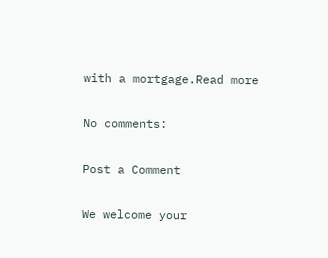with a mortgage.Read more

No comments:

Post a Comment

We welcome your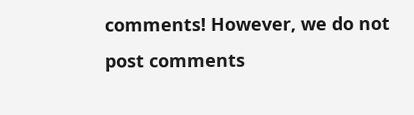comments! However, we do not post comments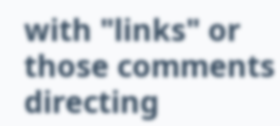with "links" or those comments directing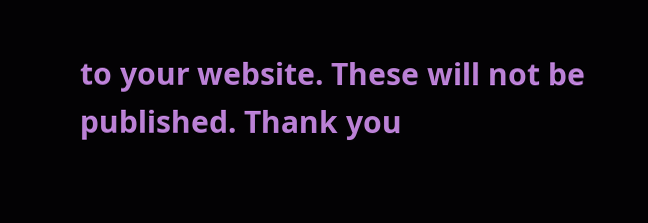to your website. These will not be published. Thank you